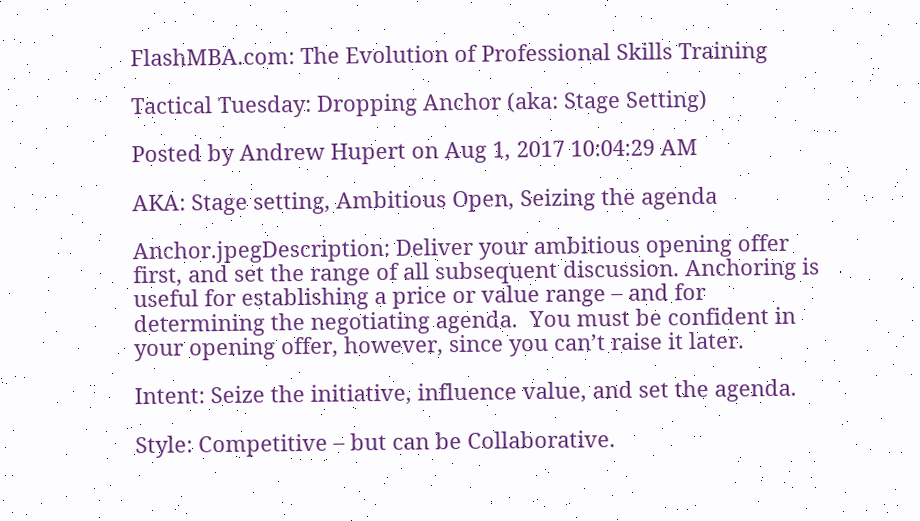FlashMBA.com: The Evolution of Professional Skills Training

Tactical Tuesday: Dropping Anchor (aka: Stage Setting)

Posted by Andrew Hupert on Aug 1, 2017 10:04:29 AM

AKA: Stage setting, Ambitious Open, Seizing the agenda

Anchor.jpegDescription: Deliver your ambitious opening offer first, and set the range of all subsequent discussion. Anchoring is useful for establishing a price or value range – and for determining the negotiating agenda.  You must be confident in your opening offer, however, since you can’t raise it later.

Intent: Seize the initiative, influence value, and set the agenda.

Style: Competitive – but can be Collaborative.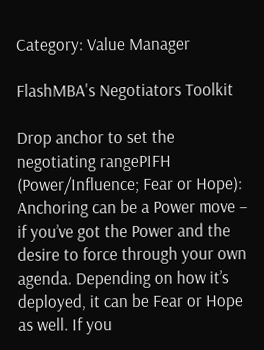Category: Value Manager

FlashMBA's Negotiators Toolkit

Drop anchor to set the negotiating rangePIFH (Power/Influence; Fear or Hope): Anchoring can be a Power move – if you’ve got the Power and the desire to force through your own agenda. Depending on how it’s deployed, it can be Fear or Hope  as well. If you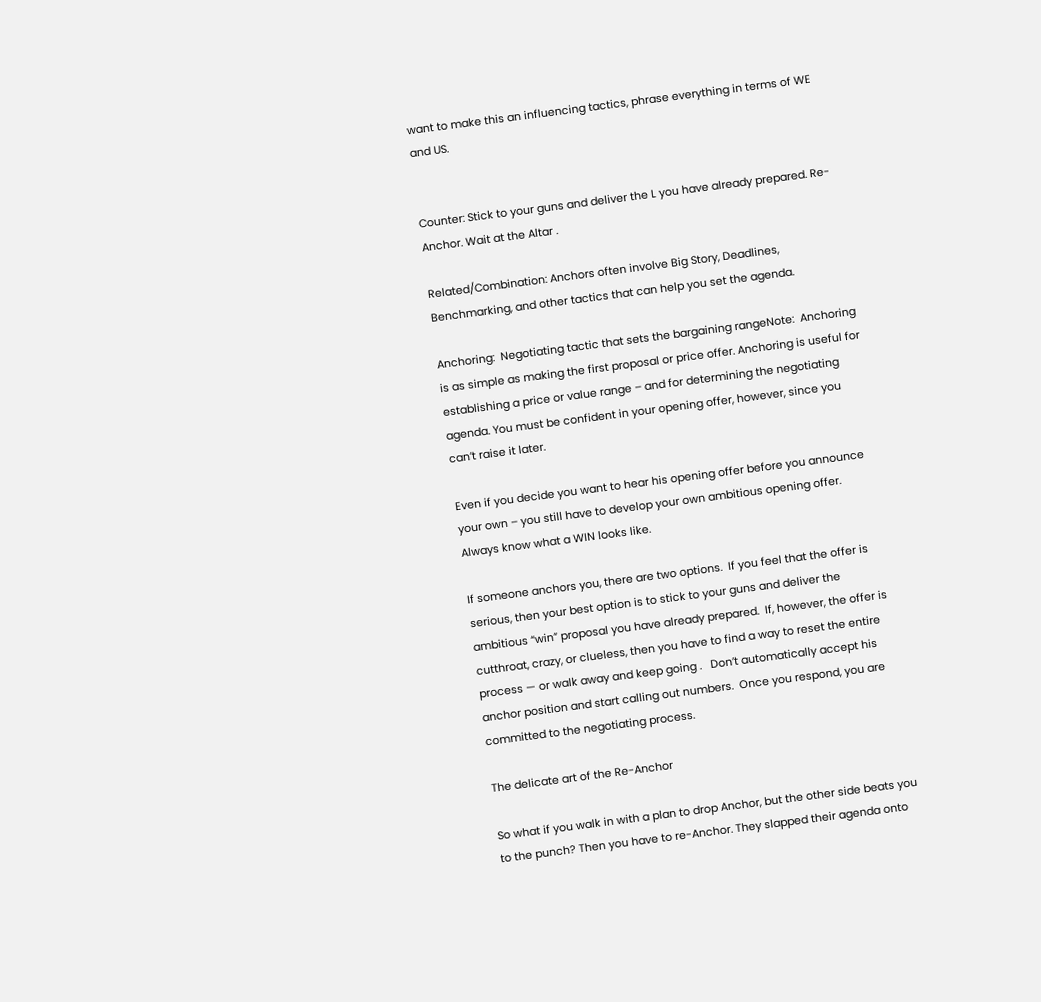want to make this an influencing tactics, phrase everything in terms of WE and US.


Counter: Stick to your guns and deliver the L you have already prepared. Re-Anchor. Wait at the Altar .

Related/Combination: Anchors often involve Big Story, Deadlines, Benchmarking, and other tactics that can help you set the agenda.

Anchoring:  Negotiating tactic that sets the bargaining rangeNote:  Anchoring is as simple as making the first proposal or price offer. Anchoring is useful for establishing a price or value range – and for determining the negotiating agenda. You must be confident in your opening offer, however, since you can’t raise it later.

Even if you decide you want to hear his opening offer before you announce your own – you still have to develop your own ambitious opening offer. Always know what a WIN looks like.

If someone anchors you, there are two options.  If you feel that the offer is serious, then your best option is to stick to your guns and deliver the ambitious “win” proposal you have already prepared.  If, however, the offer is cutthroat, crazy, or clueless, then you have to find a way to reset the entire process — or walk away and keep going .   Don’t automatically accept his anchor position and start calling out numbers.  Once you respond, you are committed to the negotiating process.

The delicate art of the Re-Anchor

So what if you walk in with a plan to drop Anchor, but the other side beats you to the punch? Then you have to re-Anchor. They slapped their agenda onto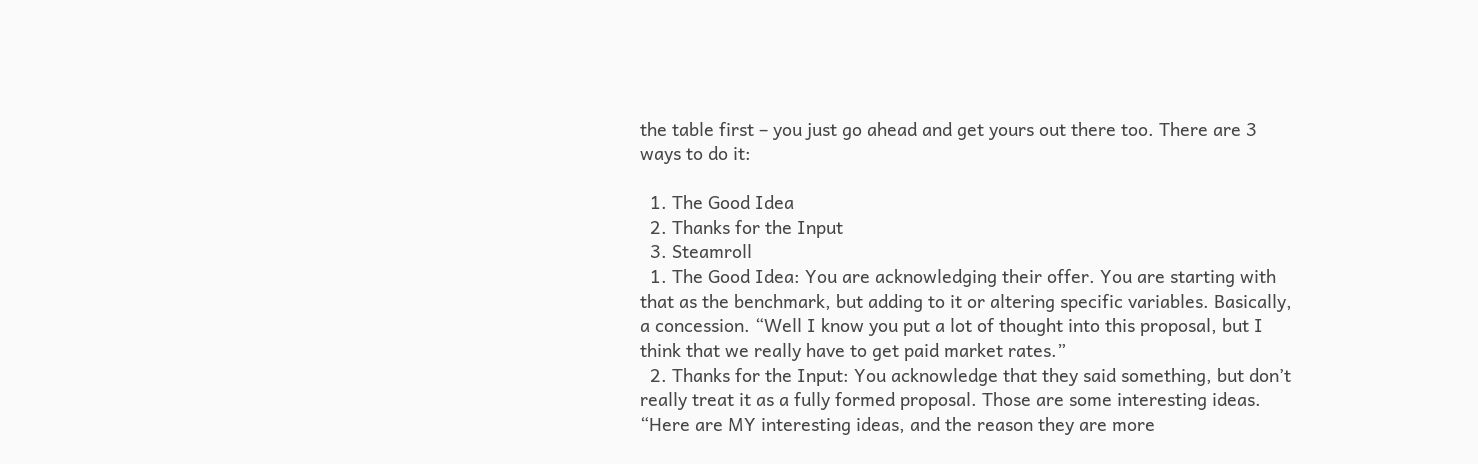the table first – you just go ahead and get yours out there too. There are 3 ways to do it:

  1. The Good Idea
  2. Thanks for the Input
  3. Steamroll
  1. The Good Idea: You are acknowledging their offer. You are starting with that as the benchmark, but adding to it or altering specific variables. Basically, a concession. “Well I know you put a lot of thought into this proposal, but I think that we really have to get paid market rates.”
  2. Thanks for the Input: You acknowledge that they said something, but don’t really treat it as a fully formed proposal. Those are some interesting ideas. “Here are MY interesting ideas, and the reason they are more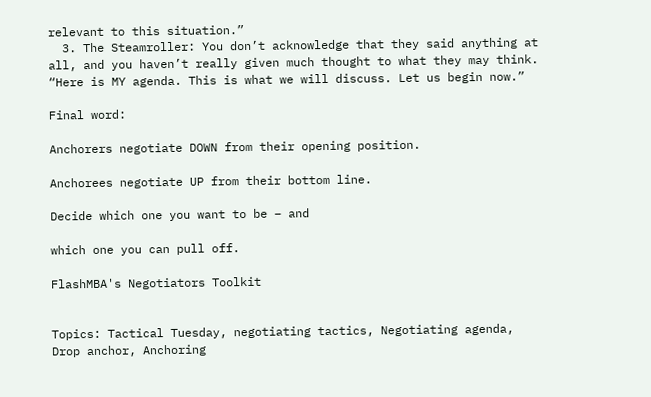relevant to this situation.”
  3. The Steamroller: You don’t acknowledge that they said anything at all, and you haven’t really given much thought to what they may think. “Here is MY agenda. This is what we will discuss. Let us begin now.”

Final word:

Anchorers negotiate DOWN from their opening position.

Anchorees negotiate UP from their bottom line.

Decide which one you want to be – and

which one you can pull off.

FlashMBA's Negotiators Toolkit


Topics: Tactical Tuesday, negotiating tactics, Negotiating agenda, Drop anchor, Anchoring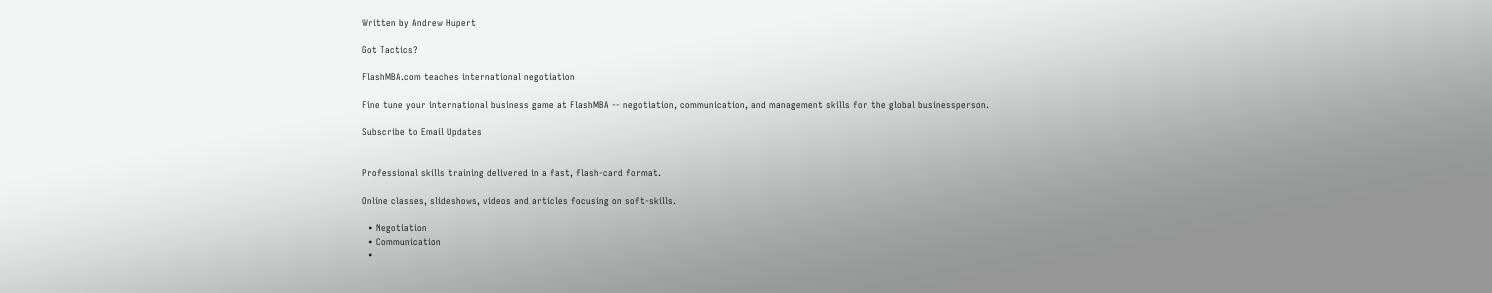Written by Andrew Hupert

Got Tactics?

FlashMBA.com teaches international negotiation

Fine tune your international business game at FlashMBA -- negotiation, communication, and management skills for the global businessperson.

Subscribe to Email Updates


Professional skills training delivered in a fast, flash-card format.

Online classes, slideshows, videos and articles focusing on soft-skills.

  • Negotiation
  • Communication
  •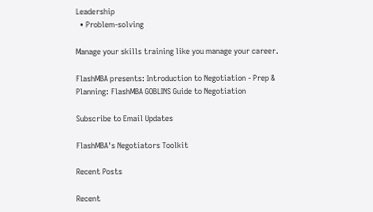Leadership
  • Problem-solving

Manage your skills training like you manage your career.

FlashMBA presents: Introduction to Negotiation - Prep & Planning: FlashMBA GOBLINS Guide to Negotiation

Subscribe to Email Updates

FlashMBA's Negotiators Toolkit

Recent Posts

Recent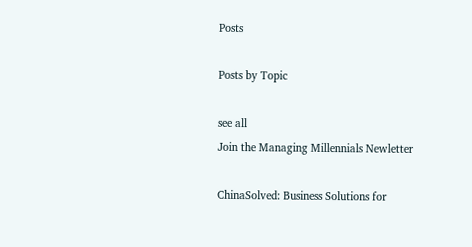Posts

Posts by Topic

see all
Join the Managing Millennials Newletter

ChinaSolved: Business Solutions for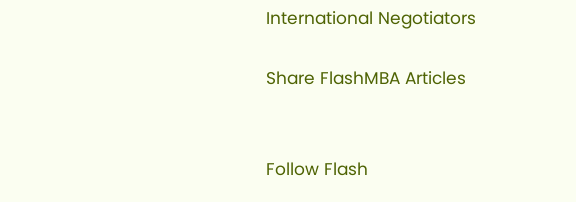International Negotiators

Share FlashMBA Articles


Follow Flash